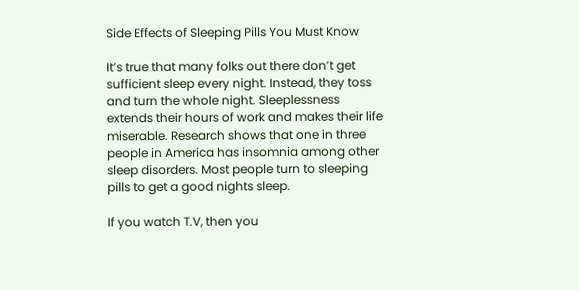Side Effects of Sleeping Pills You Must Know

It’s true that many folks out there don’t get sufficient sleep every night. Instead, they toss and turn the whole night. Sleeplessness extends their hours of work and makes their life miserable. Research shows that one in three people in America has insomnia among other sleep disorders. Most people turn to sleeping pills to get a good nights sleep.

If you watch T.V, then you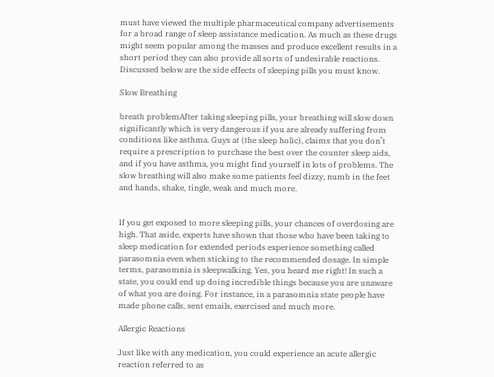must have viewed the multiple pharmaceutical company advertisements for a broad range of sleep assistance medication. As much as these drugs might seem popular among the masses and produce excellent results in a short period they can also provide all sorts of undesirable reactions. Discussed below are the side effects of sleeping pills you must know.

Slow Breathing

breath problemAfter taking sleeping pills, your breathing will slow down significantly which is very dangerous if you are already suffering from conditions like asthma. Guys at (the sleep holic), claims that you don’t require a prescription to purchase the best over the counter sleep aids,  and if you have asthma, you might find yourself in lots of problems. The slow breathing will also make some patients feel dizzy, numb in the feet and hands, shake, tingle, weak and much more.


If you get exposed to more sleeping pills, your chances of overdosing are high. That aside, experts have shown that those who have been taking to sleep medication for extended periods experience something called parasomnia even when sticking to the recommended dosage. In simple terms, parasomnia is sleepwalking. Yes, you heard me right! In such a state, you could end up doing incredible things because you are unaware of what you are doing. For instance, in a parasomnia state people have made phone calls, sent emails, exercised and much more.

Allergic Reactions

Just like with any medication, you could experience an acute allergic reaction referred to as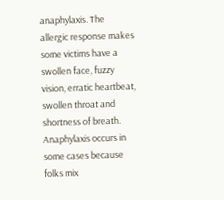anaphylaxis. The allergic response makes some victims have a swollen face, fuzzy vision, erratic heartbeat, swollen throat and shortness of breath. Anaphylaxis occurs in some cases because folks mix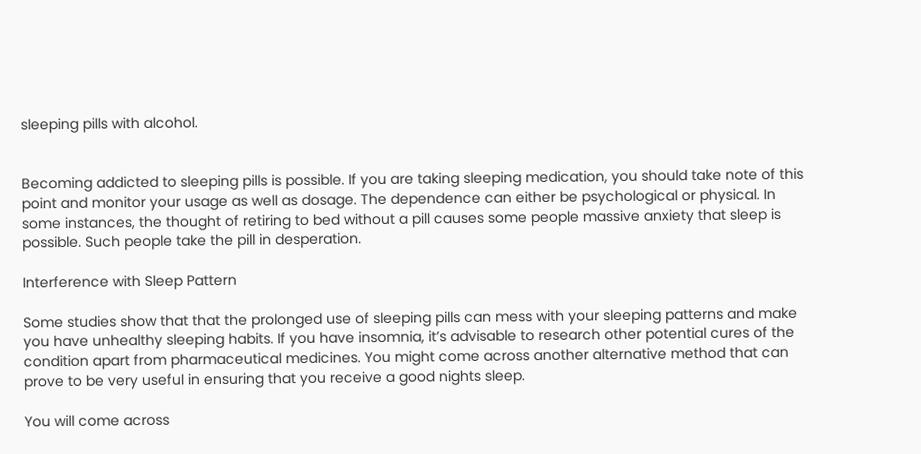sleeping pills with alcohol.


Becoming addicted to sleeping pills is possible. If you are taking sleeping medication, you should take note of this point and monitor your usage as well as dosage. The dependence can either be psychological or physical. In some instances, the thought of retiring to bed without a pill causes some people massive anxiety that sleep is possible. Such people take the pill in desperation.

Interference with Sleep Pattern

Some studies show that that the prolonged use of sleeping pills can mess with your sleeping patterns and make you have unhealthy sleeping habits. If you have insomnia, it’s advisable to research other potential cures of the condition apart from pharmaceutical medicines. You might come across another alternative method that can prove to be very useful in ensuring that you receive a good nights sleep.

You will come across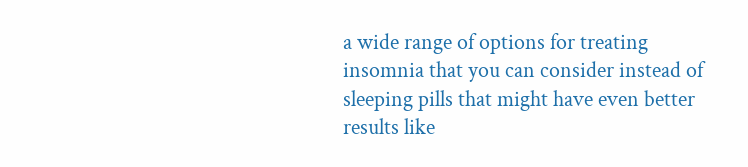a wide range of options for treating insomnia that you can consider instead of sleeping pills that might have even better results like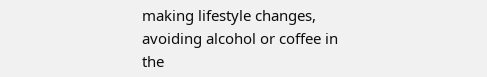making lifestyle changes, avoiding alcohol or coffee in the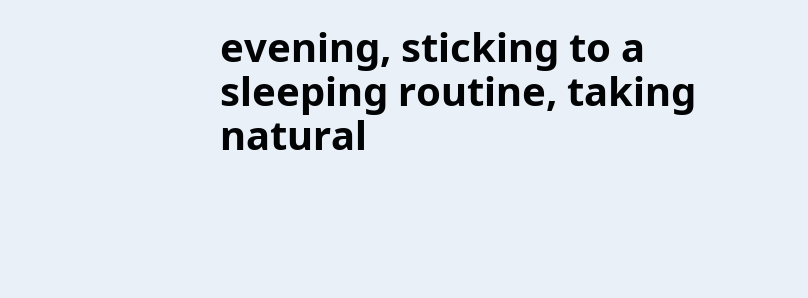evening, sticking to a sleeping routine, taking natural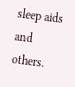sleep aids and others.